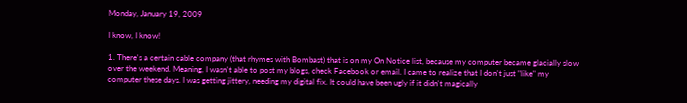Monday, January 19, 2009

I know, I know!

1. There's a certain cable company (that rhymes with Bombast) that is on my On Notice list, because my computer became glacially slow over the weekend. Meaning, I wasn't able to post my blogs, check Facebook or email. I came to realize that I don't just "like" my computer these days. I was getting jittery, needing my digital fix. It could have been ugly if it didn't magically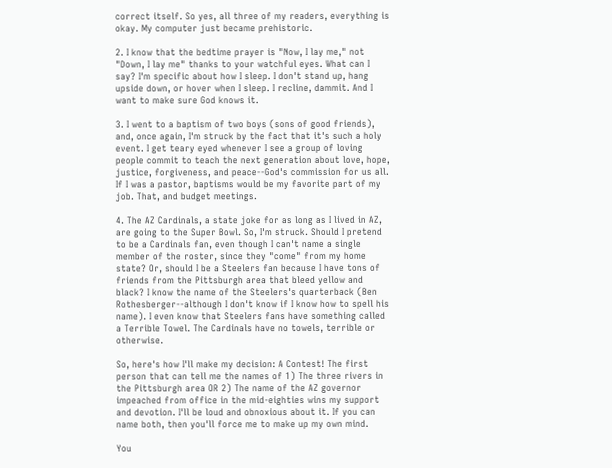correct itself. So yes, all three of my readers, everything is okay. My computer just became prehistoric.

2. I know that the bedtime prayer is "Now, I lay me," not "Down, I lay me" thanks to your watchful eyes. What can I say? I'm specific about how I sleep. I don't stand up, hang upside down, or hover when I sleep. I recline, dammit. And I want to make sure God knows it.

3. I went to a baptism of two boys (sons of good friends), and, once again, I'm struck by the fact that it's such a holy event. I get teary eyed whenever I see a group of loving people commit to teach the next generation about love, hope, justice, forgiveness, and peace--God's commission for us all. If I was a pastor, baptisms would be my favorite part of my job. That, and budget meetings.

4. The AZ Cardinals, a state joke for as long as I lived in AZ, are going to the Super Bowl. So, I'm struck. Should I pretend to be a Cardinals fan, even though I can't name a single member of the roster, since they "come" from my home state? Or, should I be a Steelers fan because I have tons of friends from the Pittsburgh area that bleed yellow and black? I know the name of the Steelers's quarterback (Ben Rothesberger--although I don't know if I know how to spell his name). I even know that Steelers fans have something called a Terrible Towel. The Cardinals have no towels, terrible or otherwise.

So, here's how I'll make my decision: A Contest! The first person that can tell me the names of 1) The three rivers in the Pittsburgh area OR 2) The name of the AZ governor impeached from office in the mid-eighties wins my support and devotion. I'll be loud and obnoxious about it. If you can name both, then you'll force me to make up my own mind.

You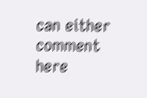can either comment here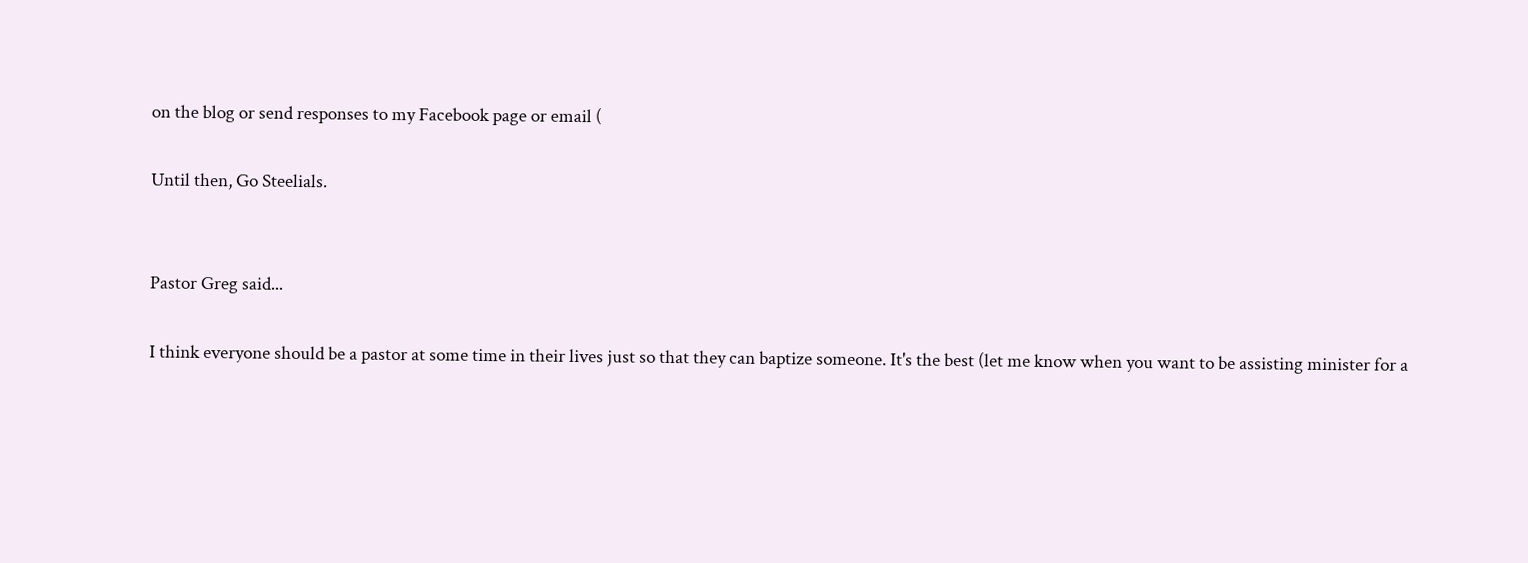on the blog or send responses to my Facebook page or email (

Until then, Go Steelials.


Pastor Greg said...

I think everyone should be a pastor at some time in their lives just so that they can baptize someone. It's the best (let me know when you want to be assisting minister for a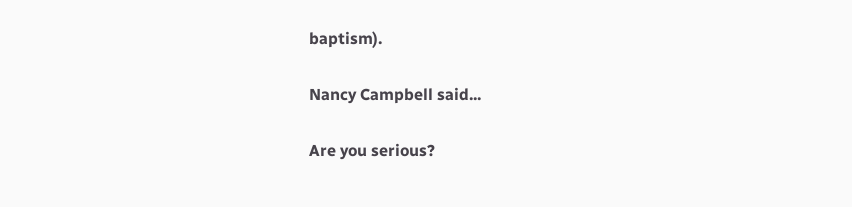baptism).

Nancy Campbell said...

Are you serious?